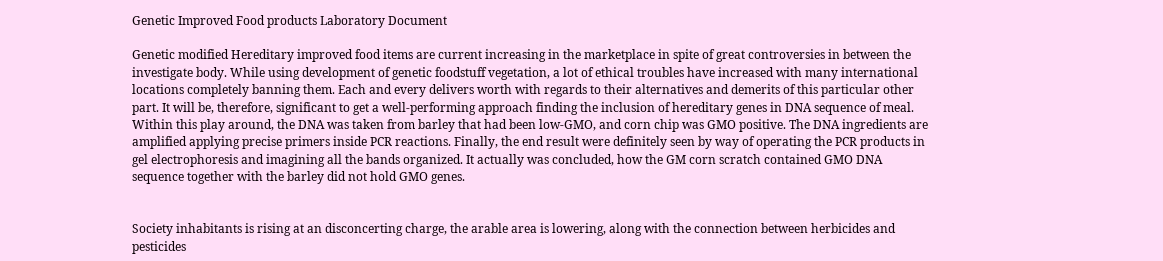Genetic Improved Food products Laboratory Document

Genetic modified Hereditary improved food items are current increasing in the marketplace in spite of great controversies in between the investigate body. While using development of genetic foodstuff vegetation, a lot of ethical troubles have increased with many international locations completely banning them. Each and every delivers worth with regards to their alternatives and demerits of this particular other part. It will be, therefore, significant to get a well-performing approach finding the inclusion of hereditary genes in DNA sequence of meal. Within this play around, the DNA was taken from barley that had been low-GMO, and corn chip was GMO positive. The DNA ingredients are amplified applying precise primers inside PCR reactions. Finally, the end result were definitely seen by way of operating the PCR products in gel electrophoresis and imagining all the bands organized. It actually was concluded, how the GM corn scratch contained GMO DNA sequence together with the barley did not hold GMO genes.


Society inhabitants is rising at an disconcerting charge, the arable area is lowering, along with the connection between herbicides and pesticides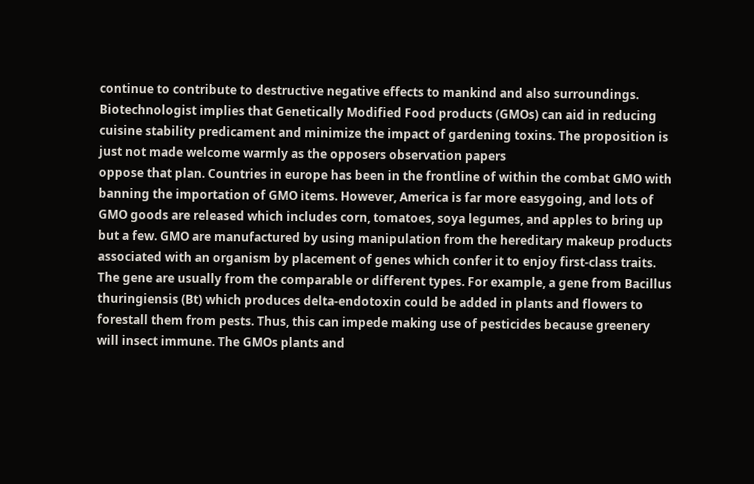continue to contribute to destructive negative effects to mankind and also surroundings. Biotechnologist implies that Genetically Modified Food products (GMOs) can aid in reducing cuisine stability predicament and minimize the impact of gardening toxins. The proposition is just not made welcome warmly as the opposers observation papers
oppose that plan. Countries in europe has been in the frontline of within the combat GMO with banning the importation of GMO items. However, America is far more easygoing, and lots of GMO goods are released which includes corn, tomatoes, soya legumes, and apples to bring up but a few. GMO are manufactured by using manipulation from the hereditary makeup products associated with an organism by placement of genes which confer it to enjoy first-class traits. The gene are usually from the comparable or different types. For example, a gene from Bacillus thuringiensis (Bt) which produces delta-endotoxin could be added in plants and flowers to forestall them from pests. Thus, this can impede making use of pesticides because greenery will insect immune. The GMOs plants and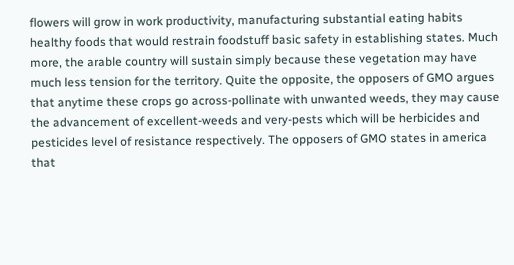flowers will grow in work productivity, manufacturing substantial eating habits healthy foods that would restrain foodstuff basic safety in establishing states. Much more, the arable country will sustain simply because these vegetation may have much less tension for the territory. Quite the opposite, the opposers of GMO argues that anytime these crops go across-pollinate with unwanted weeds, they may cause the advancement of excellent-weeds and very-pests which will be herbicides and pesticides level of resistance respectively. The opposers of GMO states in america that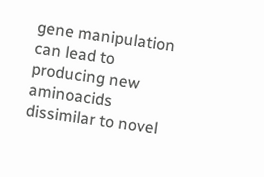gene manipulation can lead to producing new aminoacids dissimilar to novel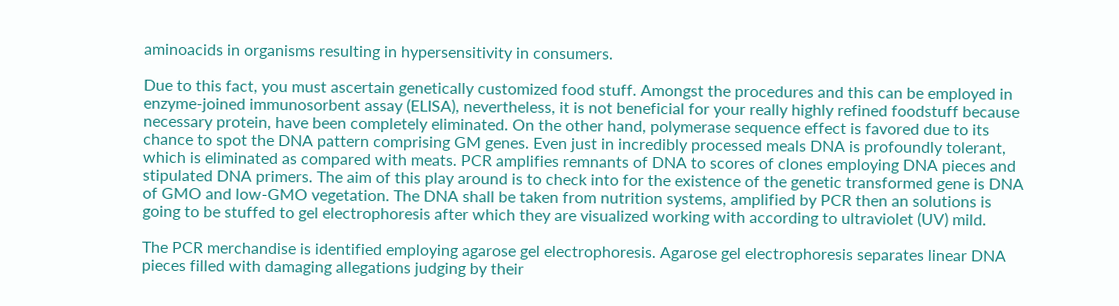aminoacids in organisms resulting in hypersensitivity in consumers.

Due to this fact, you must ascertain genetically customized food stuff. Amongst the procedures and this can be employed in enzyme-joined immunosorbent assay (ELISA), nevertheless, it is not beneficial for your really highly refined foodstuff because necessary protein, have been completely eliminated. On the other hand, polymerase sequence effect is favored due to its chance to spot the DNA pattern comprising GM genes. Even just in incredibly processed meals DNA is profoundly tolerant, which is eliminated as compared with meats. PCR amplifies remnants of DNA to scores of clones employing DNA pieces and stipulated DNA primers. The aim of this play around is to check into for the existence of the genetic transformed gene is DNA of GMO and low-GMO vegetation. The DNA shall be taken from nutrition systems, amplified by PCR then an solutions is going to be stuffed to gel electrophoresis after which they are visualized working with according to ultraviolet (UV) mild.

The PCR merchandise is identified employing agarose gel electrophoresis. Agarose gel electrophoresis separates linear DNA pieces filled with damaging allegations judging by their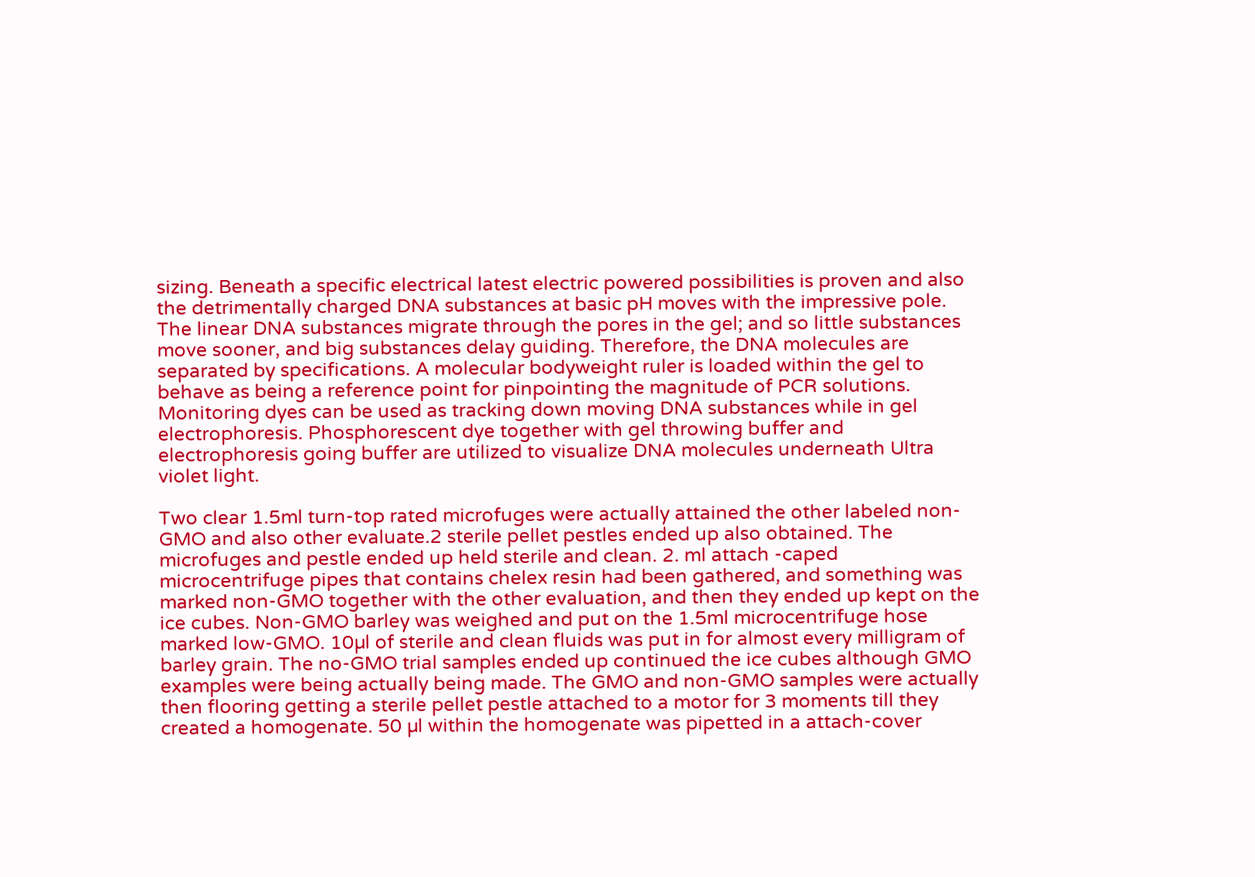sizing. Beneath a specific electrical latest electric powered possibilities is proven and also the detrimentally charged DNA substances at basic pH moves with the impressive pole. The linear DNA substances migrate through the pores in the gel; and so little substances move sooner, and big substances delay guiding. Therefore, the DNA molecules are separated by specifications. A molecular bodyweight ruler is loaded within the gel to behave as being a reference point for pinpointing the magnitude of PCR solutions. Monitoring dyes can be used as tracking down moving DNA substances while in gel electrophoresis. Phosphorescent dye together with gel throwing buffer and electrophoresis going buffer are utilized to visualize DNA molecules underneath Ultra violet light.

Two clear 1.5ml turn-top rated microfuges were actually attained the other labeled non-GMO and also other evaluate.2 sterile pellet pestles ended up also obtained. The microfuges and pestle ended up held sterile and clean. 2. ml attach -caped microcentrifuge pipes that contains chelex resin had been gathered, and something was marked non-GMO together with the other evaluation, and then they ended up kept on the ice cubes. Non-GMO barley was weighed and put on the 1.5ml microcentrifuge hose marked low-GMO. 10µl of sterile and clean fluids was put in for almost every milligram of barley grain. The no-GMO trial samples ended up continued the ice cubes although GMO examples were being actually being made. The GMO and non-GMO samples were actually then flooring getting a sterile pellet pestle attached to a motor for 3 moments till they created a homogenate. 50 µl within the homogenate was pipetted in a attach-cover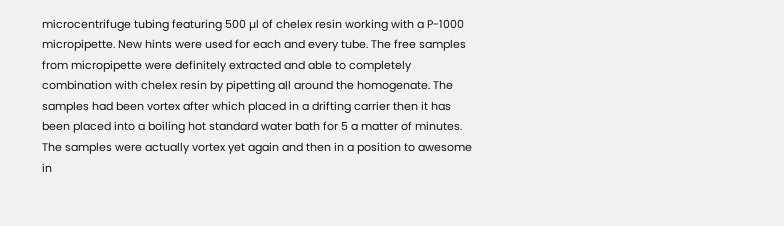microcentrifuge tubing featuring 500 µl of chelex resin working with a P-1000 micropipette. New hints were used for each and every tube. The free samples from micropipette were definitely extracted and able to completely combination with chelex resin by pipetting all around the homogenate. The samples had been vortex after which placed in a drifting carrier then it has been placed into a boiling hot standard water bath for 5 a matter of minutes. The samples were actually vortex yet again and then in a position to awesome in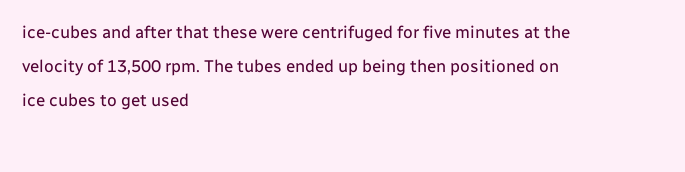ice-cubes and after that these were centrifuged for five minutes at the velocity of 13,500 rpm. The tubes ended up being then positioned on ice cubes to get used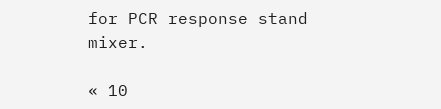for PCR response stand mixer.

« 10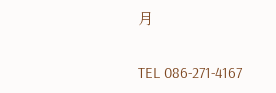月


TEL 086-271-4167